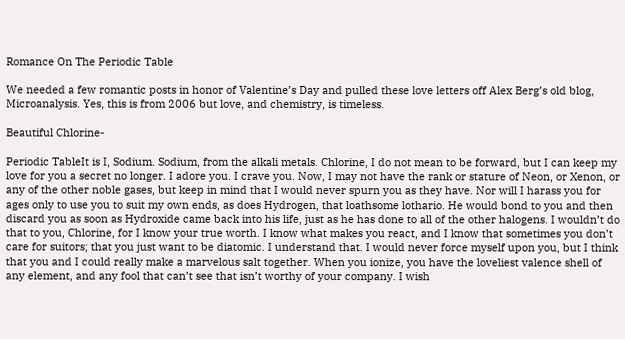Romance On The Periodic Table

We needed a few romantic posts in honor of Valentine’s Day and pulled these love letters off Alex Berg’s old blog, Microanalysis. Yes, this is from 2006 but love, and chemistry, is timeless.

Beautiful Chlorine-

Periodic TableIt is I, Sodium. Sodium, from the alkali metals. Chlorine, I do not mean to be forward, but I can keep my love for you a secret no longer. I adore you. I crave you. Now, I may not have the rank or stature of Neon, or Xenon, or any of the other noble gases, but keep in mind that I would never spurn you as they have. Nor will I harass you for ages only to use you to suit my own ends, as does Hydrogen, that loathsome lothario. He would bond to you and then discard you as soon as Hydroxide came back into his life, just as he has done to all of the other halogens. I wouldn’t do that to you, Chlorine, for I know your true worth. I know what makes you react, and I know that sometimes you don’t care for suitors; that you just want to be diatomic. I understand that. I would never force myself upon you, but I think that you and I could really make a marvelous salt together. When you ionize, you have the loveliest valence shell of any element, and any fool that can’t see that isn’t worthy of your company. I wish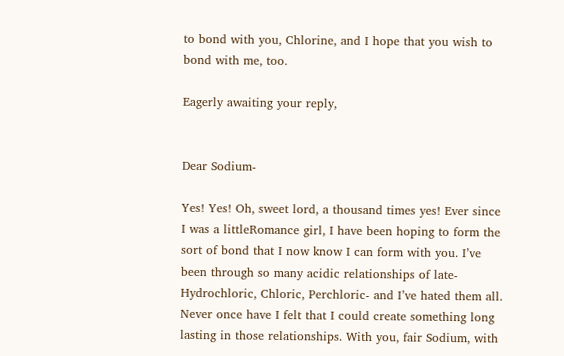to bond with you, Chlorine, and I hope that you wish to bond with me, too.

Eagerly awaiting your reply,


Dear Sodium-

Yes! Yes! Oh, sweet lord, a thousand times yes! Ever since I was a littleRomance girl, I have been hoping to form the sort of bond that I now know I can form with you. I’ve been through so many acidic relationships of late- Hydrochloric, Chloric, Perchloric- and I’ve hated them all. Never once have I felt that I could create something long lasting in those relationships. With you, fair Sodium, with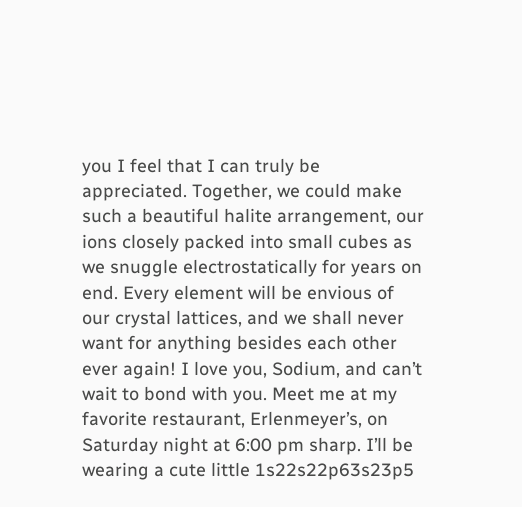you I feel that I can truly be appreciated. Together, we could make such a beautiful halite arrangement, our ions closely packed into small cubes as we snuggle electrostatically for years on end. Every element will be envious of our crystal lattices, and we shall never want for anything besides each other ever again! I love you, Sodium, and can’t wait to bond with you. Meet me at my favorite restaurant, Erlenmeyer’s, on Saturday night at 6:00 pm sharp. I’ll be wearing a cute little 1s22s22p63s23p5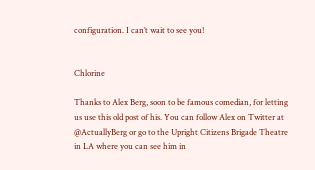configuration. I can’t wait to see you!


Chlorine

Thanks to Alex Berg, soon to be famous comedian, for letting us use this old post of his. You can follow Alex on Twitter at @ActuallyBerg or go to the Upright Citizens Brigade Theatre in LA where you can see him in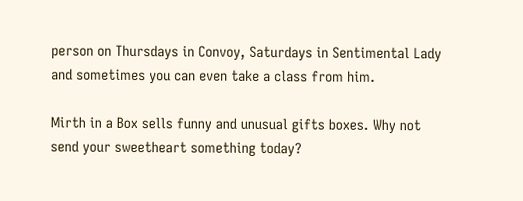person on Thursdays in Convoy, Saturdays in Sentimental Lady and sometimes you can even take a class from him.

Mirth in a Box sells funny and unusual gifts boxes. Why not send your sweetheart something today?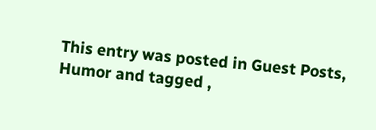This entry was posted in Guest Posts, Humor and tagged ,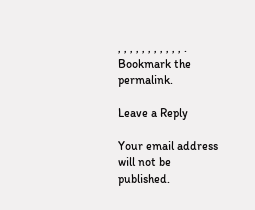, , , , , , , , , , , . Bookmark the permalink.

Leave a Reply

Your email address will not be published.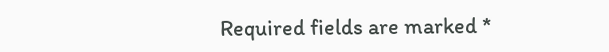Required fields are marked *